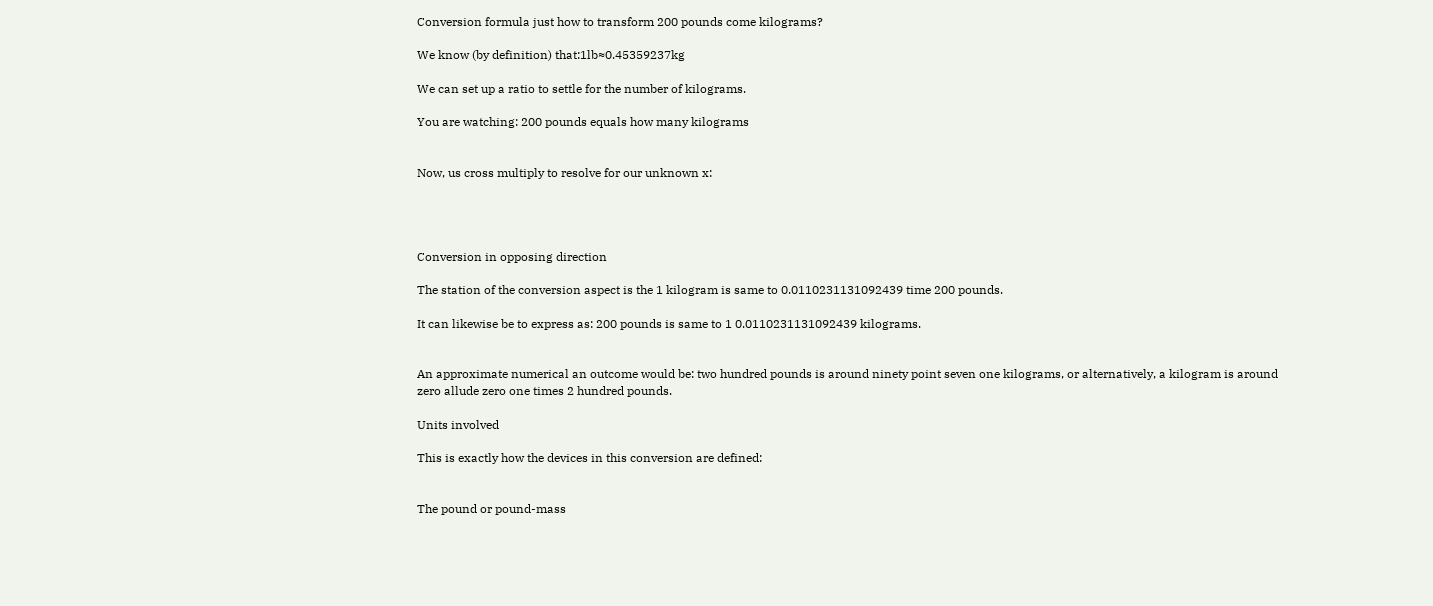Conversion formula just how to transform 200 pounds come kilograms?

We know (by definition) that:1lb≈0.45359237kg

We can set up a ratio to settle for the number of kilograms.

You are watching: 200 pounds equals how many kilograms


Now, us cross multiply to resolve for our unknown x:




Conversion in opposing direction

The station of the conversion aspect is the 1 kilogram is same to 0.0110231131092439 time 200 pounds.

It can likewise be to express as: 200 pounds is same to 1 0.0110231131092439 kilograms.


An approximate numerical an outcome would be: two hundred pounds is around ninety point seven one kilograms, or alternatively, a kilogram is around zero allude zero one times 2 hundred pounds.

Units involved

This is exactly how the devices in this conversion are defined:


The pound or pound-mass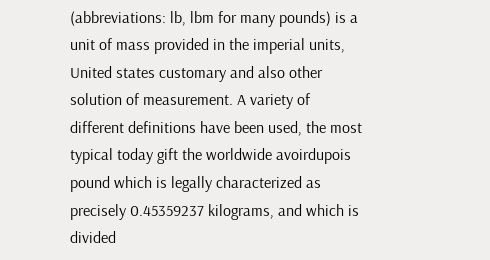(abbreviations: lb, lbm for many pounds) is a unit of mass provided in the imperial units, United states customary and also other solution of measurement. A variety of different definitions have been used, the most typical today gift the worldwide avoirdupois pound which is legally characterized as precisely 0.45359237 kilograms, and which is divided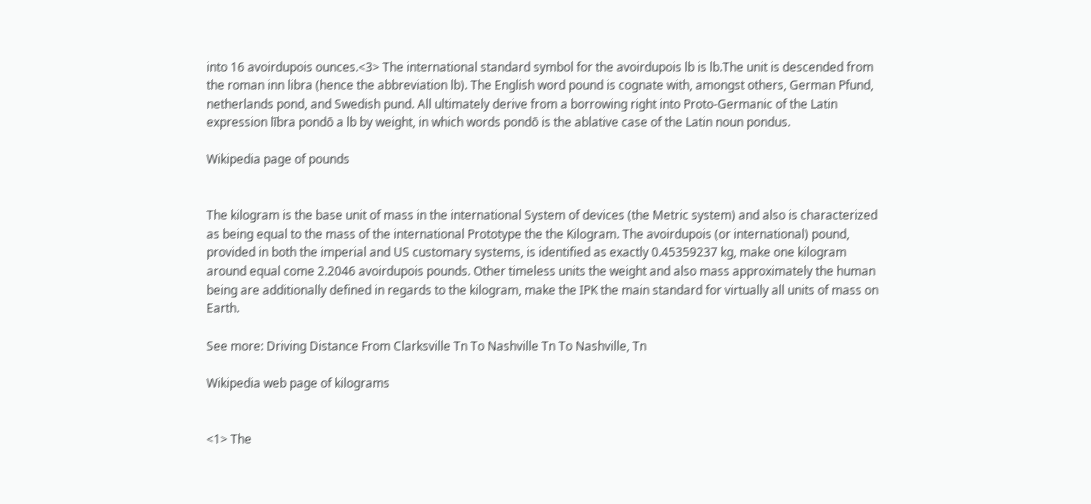into 16 avoirdupois ounces.<3> The international standard symbol for the avoirdupois lb is lb.The unit is descended from the roman inn libra (hence the abbreviation lb). The English word pound is cognate with, amongst others, German Pfund, netherlands pond, and Swedish pund. All ultimately derive from a borrowing right into Proto-Germanic of the Latin expression lībra pondō a lb by weight, in which words pondō is the ablative case of the Latin noun pondus.

Wikipedia page of pounds


The kilogram is the base unit of mass in the international System of devices (the Metric system) and also is characterized as being equal to the mass of the international Prototype the the Kilogram. The avoirdupois (or international) pound, provided in both the imperial and US customary systems, is identified as exactly 0.45359237 kg, make one kilogram around equal come 2.2046 avoirdupois pounds. Other timeless units the weight and also mass approximately the human being are additionally defined in regards to the kilogram, make the IPK the main standard for virtually all units of mass on Earth.

See more: Driving Distance From Clarksville Tn To Nashville Tn To Nashville, Tn

Wikipedia web page of kilograms


<1> The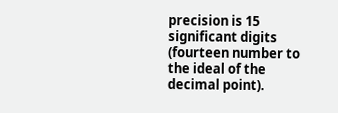precision is 15 significant digits (fourteen number to the ideal of the decimal point).